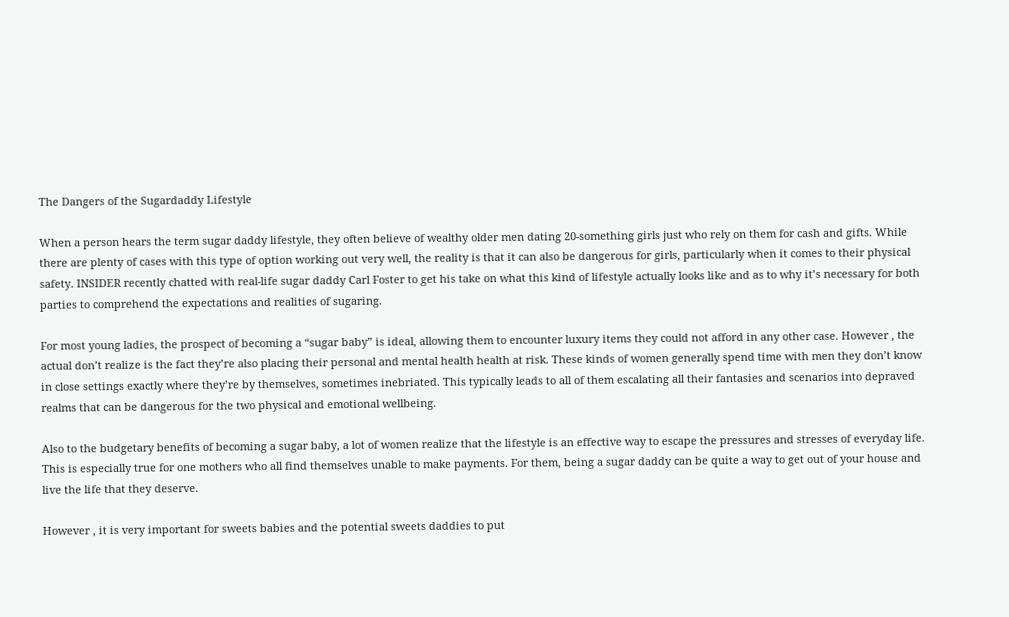The Dangers of the Sugardaddy Lifestyle

When a person hears the term sugar daddy lifestyle, they often believe of wealthy older men dating 20-something girls just who rely on them for cash and gifts. While there are plenty of cases with this type of option working out very well, the reality is that it can also be dangerous for girls, particularly when it comes to their physical safety. INSIDER recently chatted with real-life sugar daddy Carl Foster to get his take on what this kind of lifestyle actually looks like and as to why it’s necessary for both parties to comprehend the expectations and realities of sugaring.

For most young ladies, the prospect of becoming a “sugar baby” is ideal, allowing them to encounter luxury items they could not afford in any other case. However , the actual don’t realize is the fact they’re also placing their personal and mental health health at risk. These kinds of women generally spend time with men they don’t know in close settings exactly where they’re by themselves, sometimes inebriated. This typically leads to all of them escalating all their fantasies and scenarios into depraved realms that can be dangerous for the two physical and emotional wellbeing.

Also to the budgetary benefits of becoming a sugar baby, a lot of women realize that the lifestyle is an effective way to escape the pressures and stresses of everyday life. This is especially true for one mothers who all find themselves unable to make payments. For them, being a sugar daddy can be quite a way to get out of your house and live the life that they deserve.

However , it is very important for sweets babies and the potential sweets daddies to put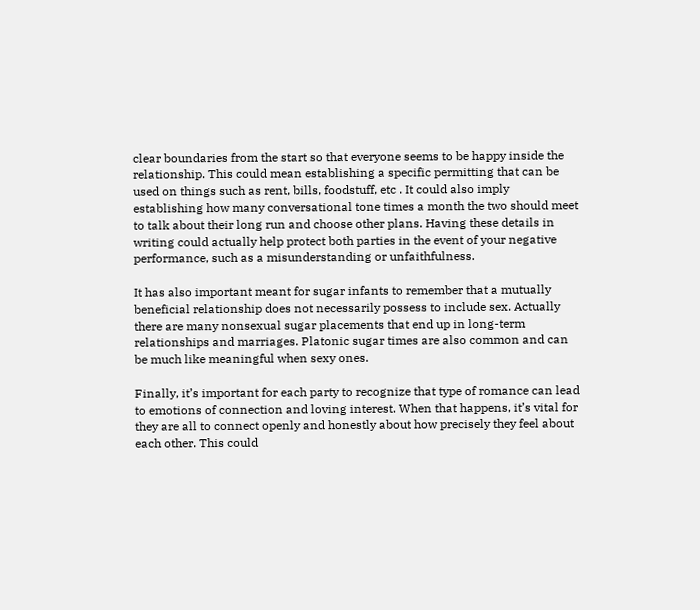clear boundaries from the start so that everyone seems to be happy inside the relationship. This could mean establishing a specific permitting that can be used on things such as rent, bills, foodstuff, etc . It could also imply establishing how many conversational tone times a month the two should meet to talk about their long run and choose other plans. Having these details in writing could actually help protect both parties in the event of your negative performance, such as a misunderstanding or unfaithfulness.

It has also important meant for sugar infants to remember that a mutually beneficial relationship does not necessarily possess to include sex. Actually there are many nonsexual sugar placements that end up in long-term relationships and marriages. Platonic sugar times are also common and can be much like meaningful when sexy ones.

Finally, it’s important for each party to recognize that type of romance can lead to emotions of connection and loving interest. When that happens, it’s vital for they are all to connect openly and honestly about how precisely they feel about each other. This could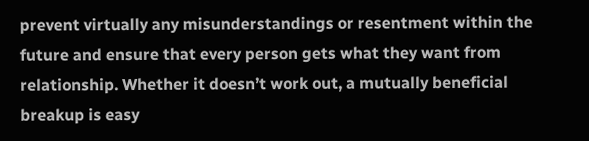prevent virtually any misunderstandings or resentment within the future and ensure that every person gets what they want from relationship. Whether it doesn’t work out, a mutually beneficial breakup is easy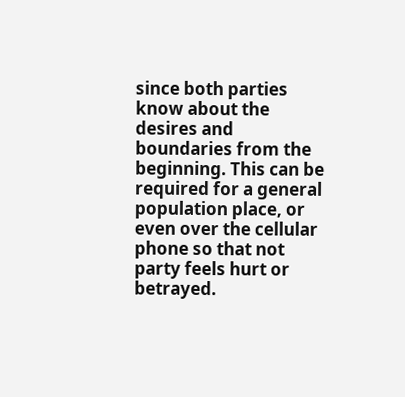since both parties know about the desires and boundaries from the beginning. This can be required for a general population place, or even over the cellular phone so that not party feels hurt or betrayed.